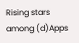Rising stars among (d)Apps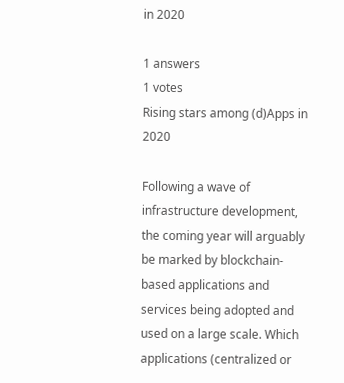in 2020

1 answers
1 votes
Rising stars among (d)Apps in 2020

Following a wave of infrastructure development, the coming year will arguably be marked by blockchain-based applications and services being adopted and used on a large scale. Which applications (centralized or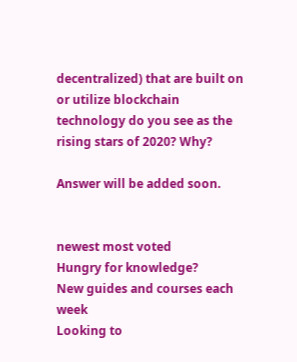decentralized) that are built on or utilize blockchain technology do you see as the rising stars of 2020? Why?

Answer will be added soon.


newest most voted
Hungry for knowledge?
New guides and courses each week
Looking to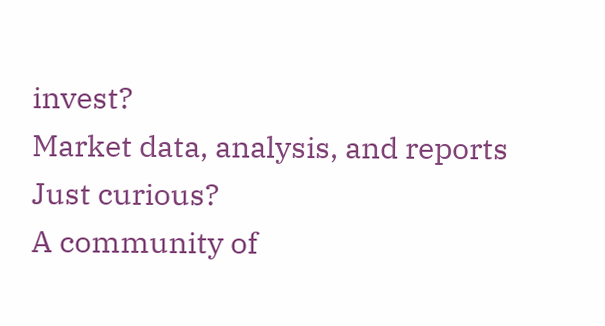invest?
Market data, analysis, and reports
Just curious?
A community of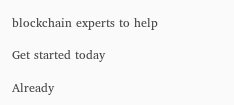blockchain experts to help

Get started today

Already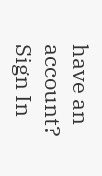have an account? Sign In